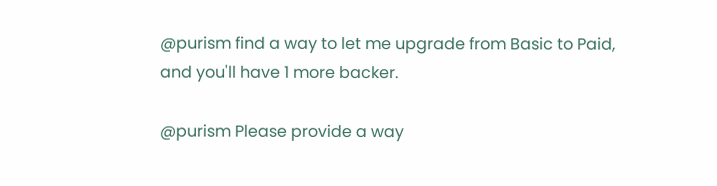@purism find a way to let me upgrade from Basic to Paid, and you'll have 1 more backer.

@purism Please provide a way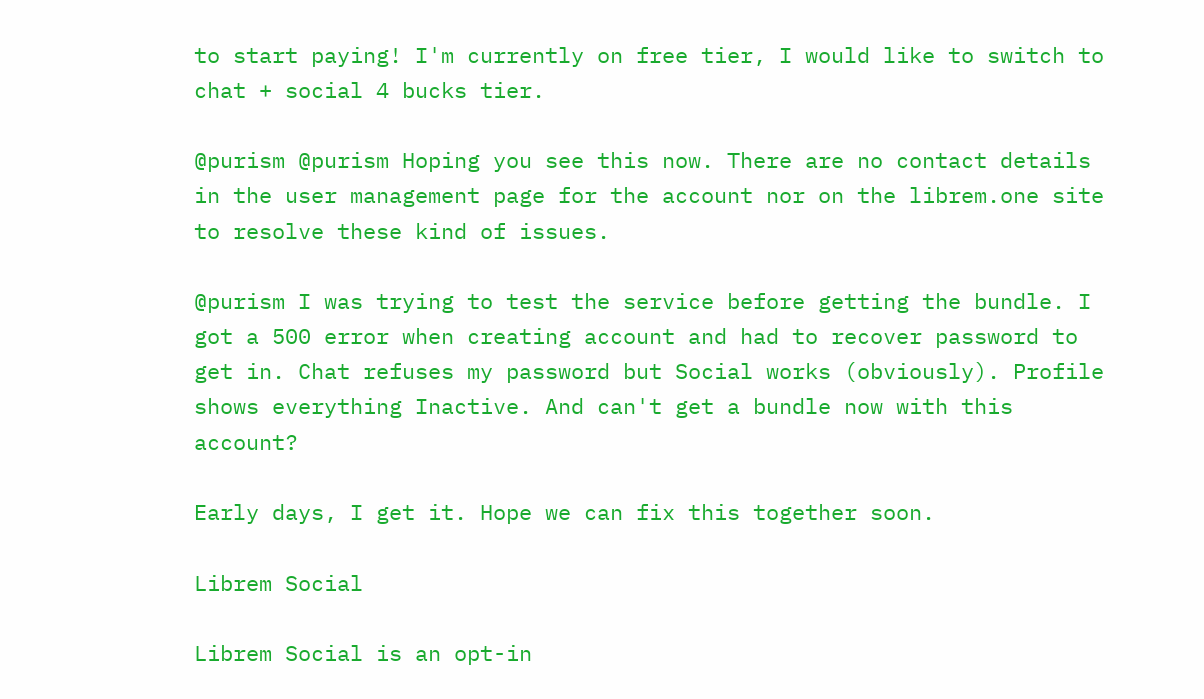to start paying! I'm currently on free tier, I would like to switch to chat + social 4 bucks tier.

@purism @purism Hoping you see this now. There are no contact details in the user management page for the account nor on the librem.one site to resolve these kind of issues.

@purism I was trying to test the service before getting the bundle. I got a 500 error when creating account and had to recover password to get in. Chat refuses my password but Social works (obviously). Profile shows everything Inactive. And can't get a bundle now with this account?

Early days, I get it. Hope we can fix this together soon.

Librem Social

Librem Social is an opt-in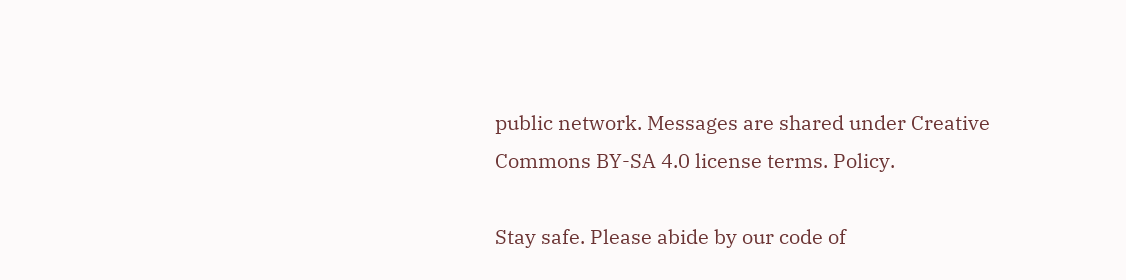public network. Messages are shared under Creative Commons BY-SA 4.0 license terms. Policy.

Stay safe. Please abide by our code of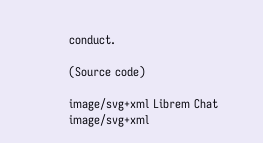conduct.

(Source code)

image/svg+xml Librem Chat image/svg+xml